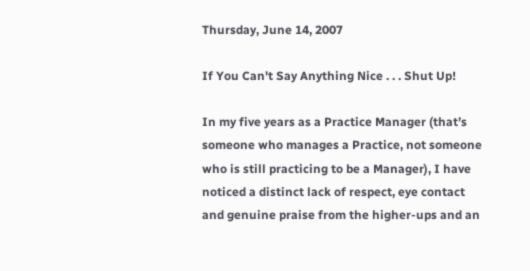Thursday, June 14, 2007

If You Can't Say Anything Nice . . . Shut Up!

In my five years as a Practice Manager (that’s someone who manages a Practice, not someone who is still practicing to be a Manager), I have noticed a distinct lack of respect, eye contact and genuine praise from the higher-ups and an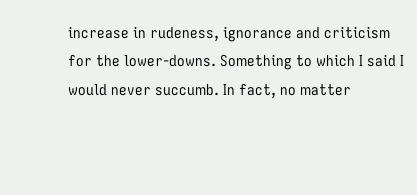increase in rudeness, ignorance and criticism for the lower-downs. Something to which I said I would never succumb. In fact, no matter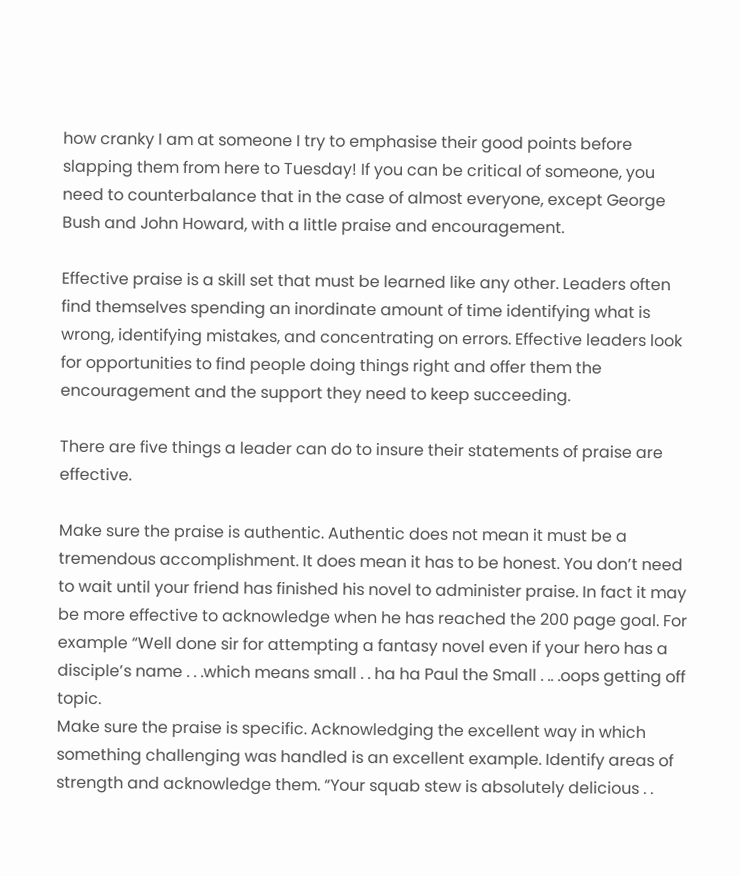how cranky I am at someone I try to emphasise their good points before slapping them from here to Tuesday! If you can be critical of someone, you need to counterbalance that in the case of almost everyone, except George Bush and John Howard, with a little praise and encouragement.

Effective praise is a skill set that must be learned like any other. Leaders often find themselves spending an inordinate amount of time identifying what is wrong, identifying mistakes, and concentrating on errors. Effective leaders look for opportunities to find people doing things right and offer them the encouragement and the support they need to keep succeeding.

There are five things a leader can do to insure their statements of praise are effective.

Make sure the praise is authentic. Authentic does not mean it must be a tremendous accomplishment. It does mean it has to be honest. You don’t need to wait until your friend has finished his novel to administer praise. In fact it may be more effective to acknowledge when he has reached the 200 page goal. For example “Well done sir for attempting a fantasy novel even if your hero has a disciple’s name . . .which means small . . ha ha Paul the Small . .. .oops getting off topic.
Make sure the praise is specific. Acknowledging the excellent way in which something challenging was handled is an excellent example. Identify areas of strength and acknowledge them. “Your squab stew is absolutely delicious . .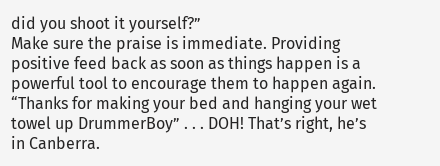did you shoot it yourself?”
Make sure the praise is immediate. Providing positive feed back as soon as things happen is a powerful tool to encourage them to happen again. “Thanks for making your bed and hanging your wet towel up DrummerBoy” . . . DOH! That’s right, he’s in Canberra.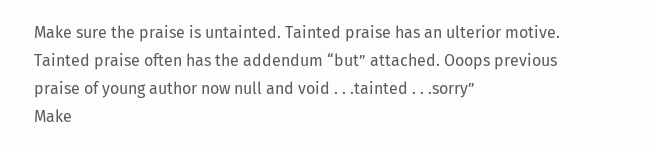Make sure the praise is untainted. Tainted praise has an ulterior motive. Tainted praise often has the addendum “but” attached. Ooops previous praise of young author now null and void . . .tainted . . .sorry”
Make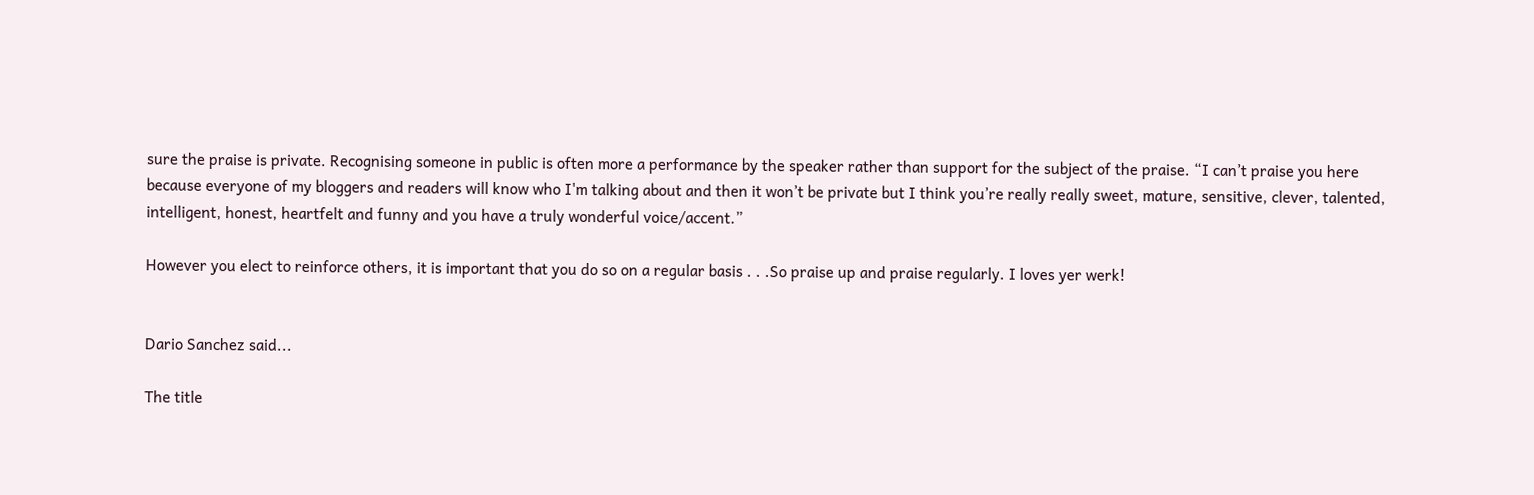sure the praise is private. Recognising someone in public is often more a performance by the speaker rather than support for the subject of the praise. “I can’t praise you here because everyone of my bloggers and readers will know who I'm talking about and then it won’t be private but I think you’re really really sweet, mature, sensitive, clever, talented, intelligent, honest, heartfelt and funny and you have a truly wonderful voice/accent.”

However you elect to reinforce others, it is important that you do so on a regular basis . . .So praise up and praise regularly. I loves yer werk!


Dario Sanchez said...

The title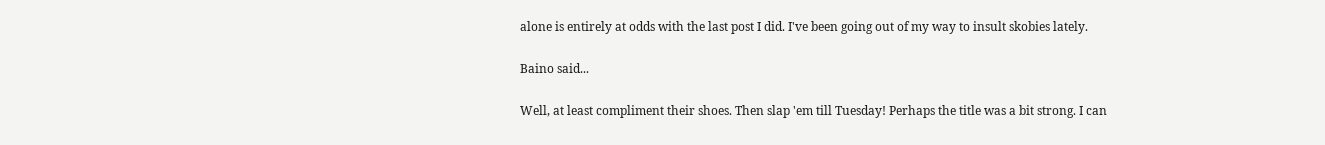alone is entirely at odds with the last post I did. I've been going out of my way to insult skobies lately.

Baino said...

Well, at least compliment their shoes. Then slap 'em till Tuesday! Perhaps the title was a bit strong. I can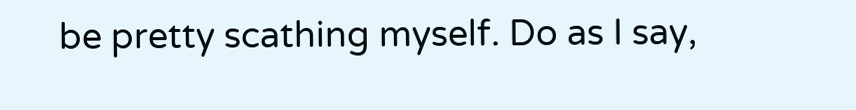be pretty scathing myself. Do as I say,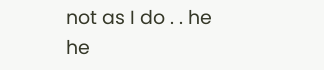not as I do . . he he